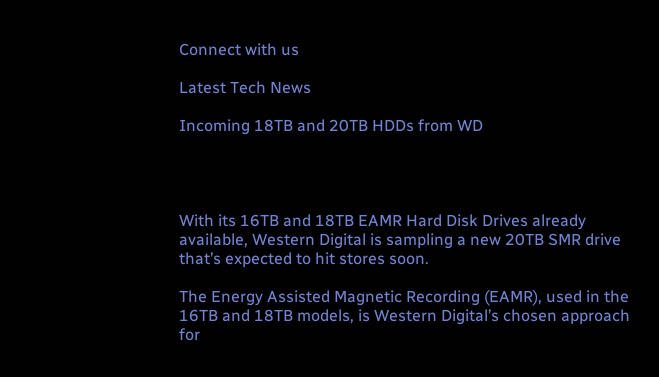Connect with us

Latest Tech News

Incoming 18TB and 20TB HDDs from WD




With its 16TB and 18TB EAMR Hard Disk Drives already available, Western Digital is sampling a new 20TB SMR drive that’s expected to hit stores soon.

The Energy Assisted Magnetic Recording (EAMR), used in the 16TB and 18TB models, is Western Digital’s chosen approach for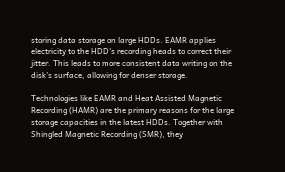storing data storage on large HDDs. EAMR applies electricity to the HDD’s recording heads to correct their jitter. This leads to more consistent data writing on the disk’s surface, allowing for denser storage.

Technologies like EAMR and Heat Assisted Magnetic Recording (HAMR) are the primary reasons for the large storage capacities in the latest HDDs. Together with Shingled Magnetic Recording (SMR), they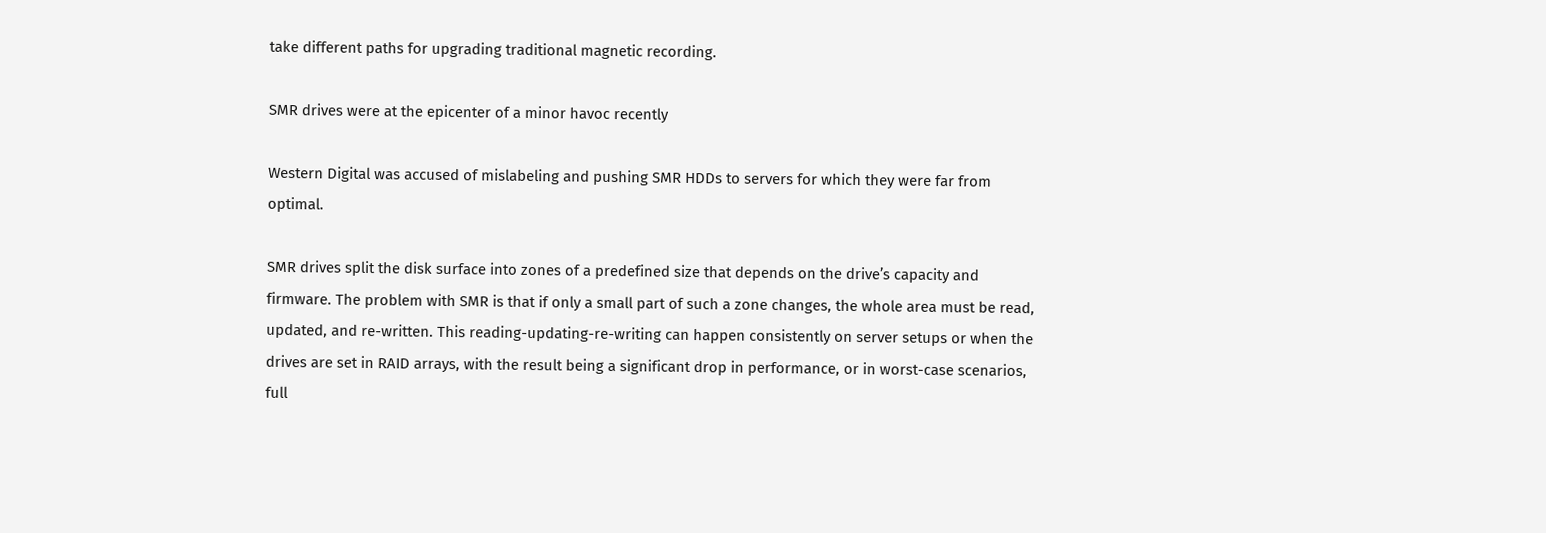take different paths for upgrading traditional magnetic recording.

SMR drives were at the epicenter of a minor havoc recently

Western Digital was accused of mislabeling and pushing SMR HDDs to servers for which they were far from optimal.

SMR drives split the disk surface into zones of a predefined size that depends on the drive’s capacity and firmware. The problem with SMR is that if only a small part of such a zone changes, the whole area must be read, updated, and re-written. This reading-updating-re-writing can happen consistently on server setups or when the drives are set in RAID arrays, with the result being a significant drop in performance, or in worst-case scenarios, full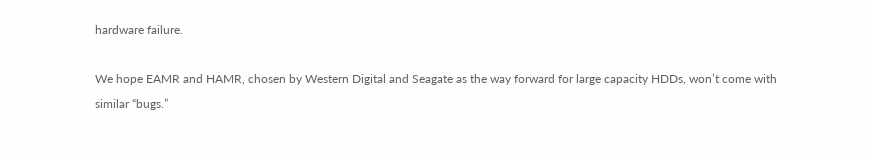hardware failure.

We hope EAMR and HAMR, chosen by Western Digital and Seagate as the way forward for large capacity HDDs, won’t come with similar “bugs.”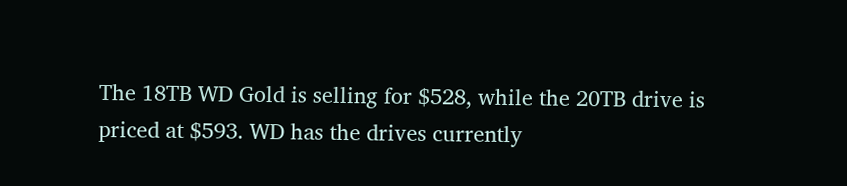The 18TB WD Gold is selling for $528, while the 20TB drive is priced at $593. WD has the drives currently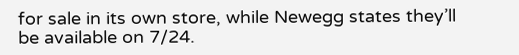for sale in its own store, while Newegg states they’ll be available on 7/24.